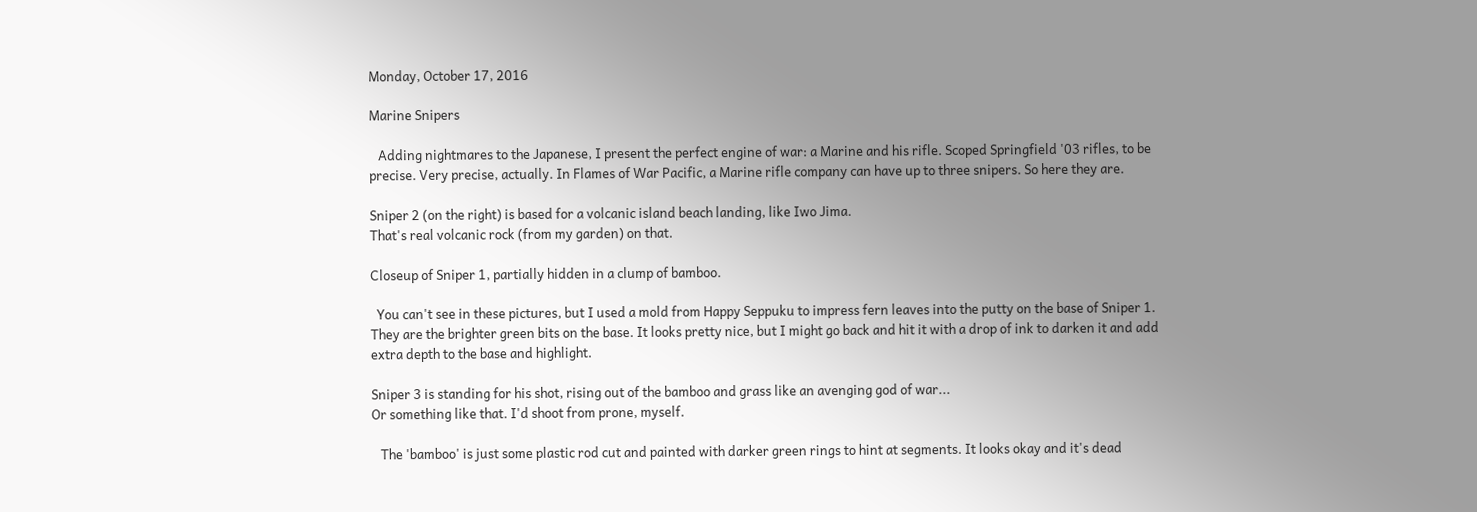Monday, October 17, 2016

Marine Snipers

   Adding nightmares to the Japanese, I present the perfect engine of war: a Marine and his rifle. Scoped Springfield '03 rifles, to be precise. Very precise, actually. In Flames of War Pacific, a Marine rifle company can have up to three snipers. So here they are.

Sniper 2 (on the right) is based for a volcanic island beach landing, like Iwo Jima.
That's real volcanic rock (from my garden) on that.

Closeup of Sniper 1, partially hidden in a clump of bamboo.

  You can't see in these pictures, but I used a mold from Happy Seppuku to impress fern leaves into the putty on the base of Sniper 1. They are the brighter green bits on the base. It looks pretty nice, but I might go back and hit it with a drop of ink to darken it and add extra depth to the base and highlight.

Sniper 3 is standing for his shot, rising out of the bamboo and grass like an avenging god of war...
Or something like that. I'd shoot from prone, myself.

   The 'bamboo' is just some plastic rod cut and painted with darker green rings to hint at segments. It looks okay and it's dead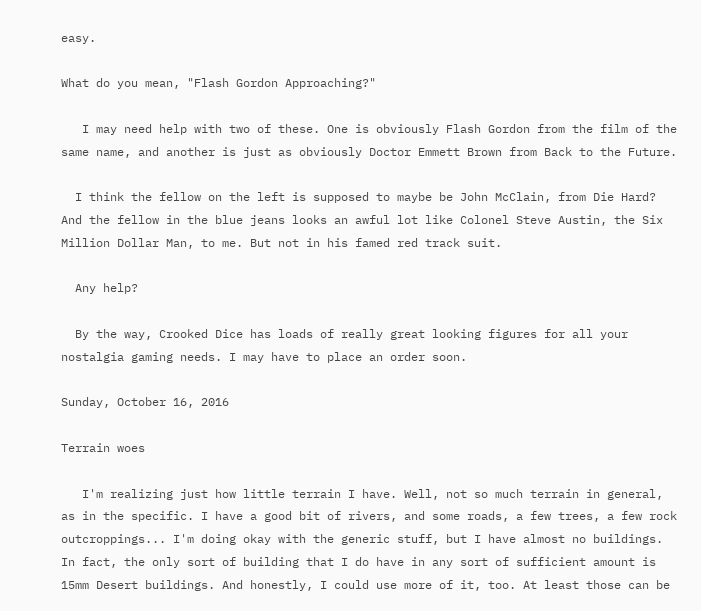easy.

What do you mean, "Flash Gordon Approaching?"

   I may need help with two of these. One is obviously Flash Gordon from the film of the same name, and another is just as obviously Doctor Emmett Brown from Back to the Future.

  I think the fellow on the left is supposed to maybe be John McClain, from Die Hard? And the fellow in the blue jeans looks an awful lot like Colonel Steve Austin, the Six Million Dollar Man, to me. But not in his famed red track suit.

  Any help?

  By the way, Crooked Dice has loads of really great looking figures for all your nostalgia gaming needs. I may have to place an order soon.

Sunday, October 16, 2016

Terrain woes

   I'm realizing just how little terrain I have. Well, not so much terrain in general, as in the specific. I have a good bit of rivers, and some roads, a few trees, a few rock outcroppings... I'm doing okay with the generic stuff, but I have almost no buildings. In fact, the only sort of building that I do have in any sort of sufficient amount is 15mm Desert buildings. And honestly, I could use more of it, too. At least those can be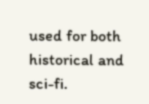used for both historical and sci-fi.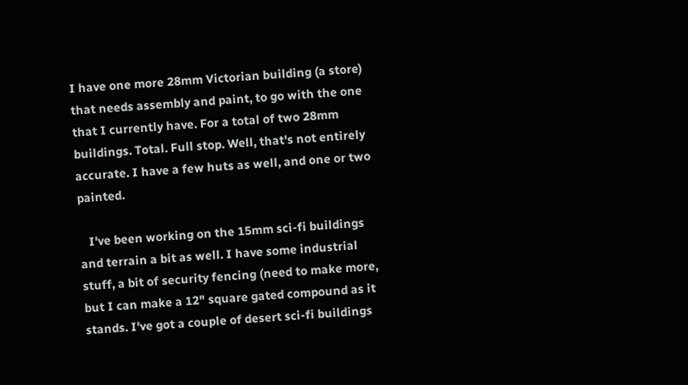I have one more 28mm Victorian building (a store) that needs assembly and paint, to go with the one that I currently have. For a total of two 28mm buildings. Total. Full stop. Well, that's not entirely accurate. I have a few huts as well, and one or two painted.

   I've been working on the 15mm sci-fi buildings and terrain a bit as well. I have some industrial stuff, a bit of security fencing (need to make more, but I can make a 12" square gated compound as it stands. I've got a couple of desert sci-fi buildings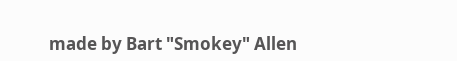made by Bart "Smokey" Allen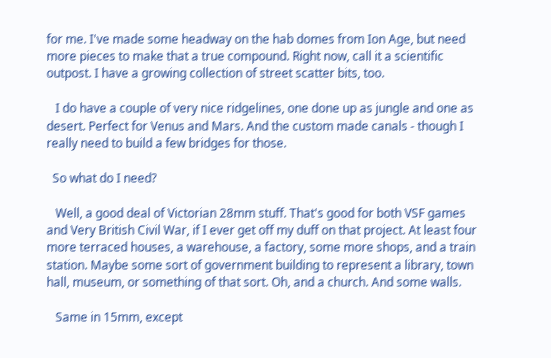for me. I've made some headway on the hab domes from Ion Age, but need more pieces to make that a true compound. Right now, call it a scientific outpost. I have a growing collection of street scatter bits, too.

   I do have a couple of very nice ridgelines, one done up as jungle and one as desert. Perfect for Venus and Mars. And the custom made canals - though I really need to build a few bridges for those.

  So what do I need?

   Well, a good deal of Victorian 28mm stuff. That's good for both VSF games and Very British Civil War, if I ever get off my duff on that project. At least four more terraced houses, a warehouse, a factory, some more shops, and a train station. Maybe some sort of government building to represent a library, town hall, museum, or something of that sort. Oh, and a church. And some walls.

   Same in 15mm, except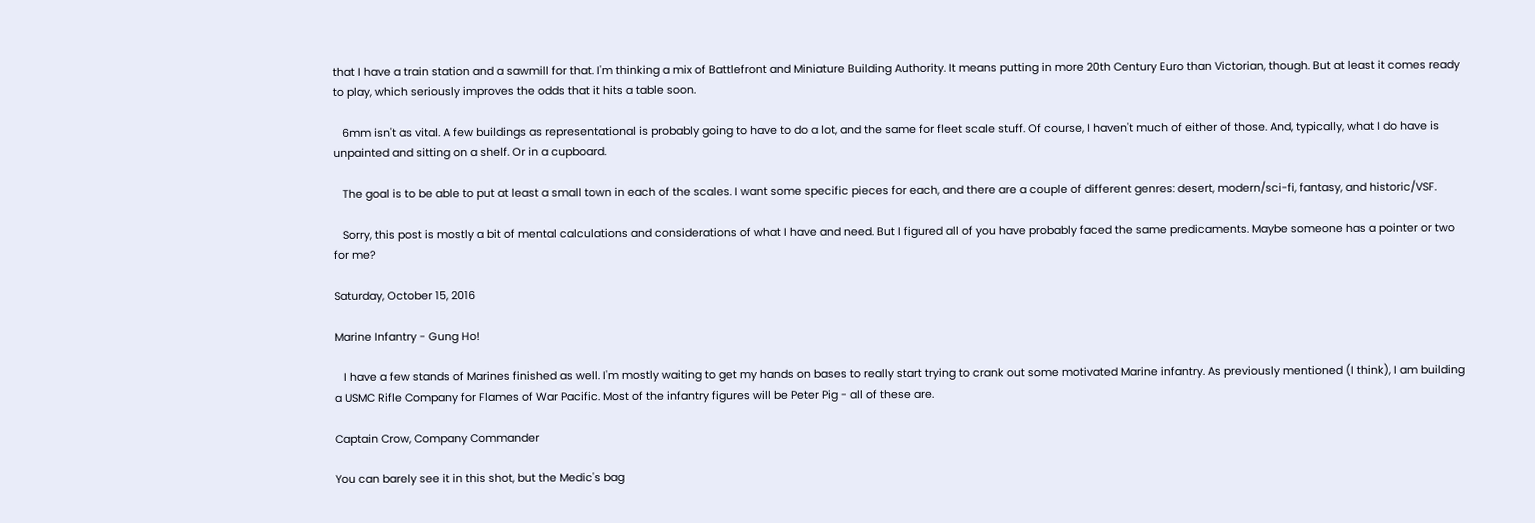that I have a train station and a sawmill for that. I'm thinking a mix of Battlefront and Miniature Building Authority. It means putting in more 20th Century Euro than Victorian, though. But at least it comes ready to play, which seriously improves the odds that it hits a table soon.

   6mm isn't as vital. A few buildings as representational is probably going to have to do a lot, and the same for fleet scale stuff. Of course, I haven't much of either of those. And, typically, what I do have is unpainted and sitting on a shelf. Or in a cupboard.

   The goal is to be able to put at least a small town in each of the scales. I want some specific pieces for each, and there are a couple of different genres: desert, modern/sci-fi, fantasy, and historic/VSF.

   Sorry, this post is mostly a bit of mental calculations and considerations of what I have and need. But I figured all of you have probably faced the same predicaments. Maybe someone has a pointer or two for me?

Saturday, October 15, 2016

Marine Infantry - Gung Ho!

   I have a few stands of Marines finished as well. I'm mostly waiting to get my hands on bases to really start trying to crank out some motivated Marine infantry. As previously mentioned (I think), I am building a USMC Rifle Company for Flames of War Pacific. Most of the infantry figures will be Peter Pig - all of these are.

Captain Crow, Company Commander

You can barely see it in this shot, but the Medic's bag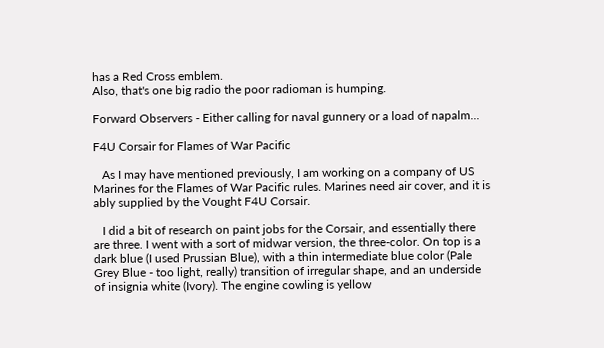has a Red Cross emblem.
Also, that's one big radio the poor radioman is humping.

Forward Observers - Either calling for naval gunnery or a load of napalm...

F4U Corsair for Flames of War Pacific

   As I may have mentioned previously, I am working on a company of US Marines for the Flames of War Pacific rules. Marines need air cover, and it is ably supplied by the Vought F4U Corsair.

   I did a bit of research on paint jobs for the Corsair, and essentially there are three. I went with a sort of midwar version, the three-color. On top is a dark blue (I used Prussian Blue), with a thin intermediate blue color (Pale Grey Blue - too light, really) transition of irregular shape, and an underside of insignia white (Ivory). The engine cowling is yellow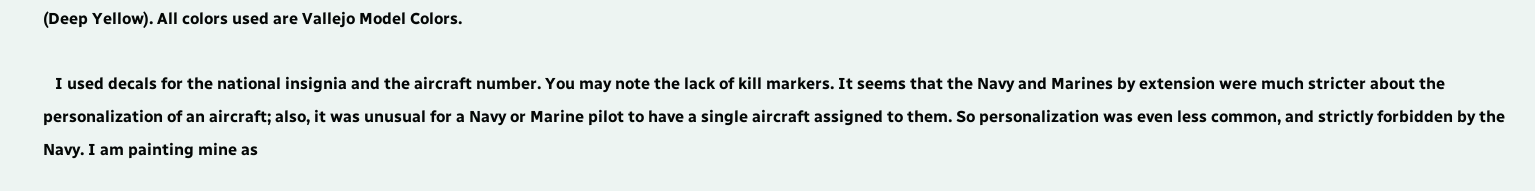(Deep Yellow). All colors used are Vallejo Model Colors.

   I used decals for the national insignia and the aircraft number. You may note the lack of kill markers. It seems that the Navy and Marines by extension were much stricter about the personalization of an aircraft; also, it was unusual for a Navy or Marine pilot to have a single aircraft assigned to them. So personalization was even less common, and strictly forbidden by the Navy. I am painting mine as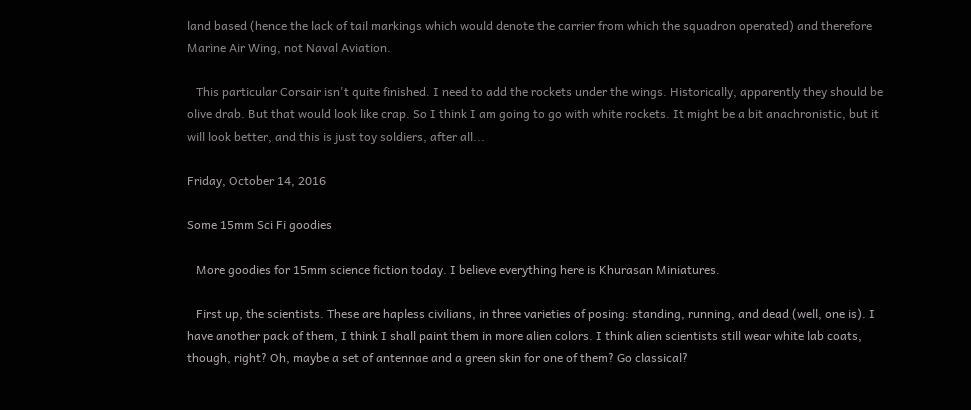land based (hence the lack of tail markings which would denote the carrier from which the squadron operated) and therefore Marine Air Wing, not Naval Aviation.

   This particular Corsair isn't quite finished. I need to add the rockets under the wings. Historically, apparently they should be olive drab. But that would look like crap. So I think I am going to go with white rockets. It might be a bit anachronistic, but it will look better, and this is just toy soldiers, after all...

Friday, October 14, 2016

Some 15mm Sci Fi goodies

   More goodies for 15mm science fiction today. I believe everything here is Khurasan Miniatures.

   First up, the scientists. These are hapless civilians, in three varieties of posing: standing, running, and dead (well, one is). I have another pack of them, I think I shall paint them in more alien colors. I think alien scientists still wear white lab coats, though, right? Oh, maybe a set of antennae and a green skin for one of them? Go classical?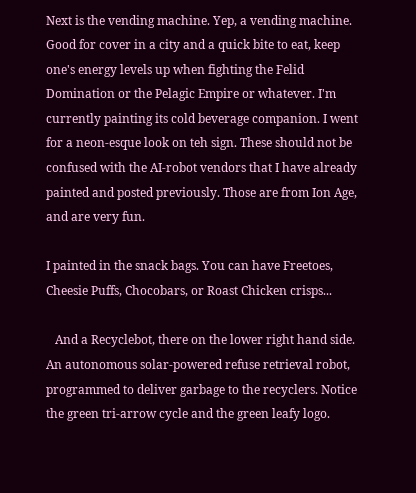Next is the vending machine. Yep, a vending machine. Good for cover in a city and a quick bite to eat, keep one's energy levels up when fighting the Felid Domination or the Pelagic Empire or whatever. I'm currently painting its cold beverage companion. I went for a neon-esque look on teh sign. These should not be confused with the AI-robot vendors that I have already painted and posted previously. Those are from Ion Age, and are very fun.

I painted in the snack bags. You can have Freetoes, Cheesie Puffs, Chocobars, or Roast Chicken crisps...

   And a Recyclebot, there on the lower right hand side. An autonomous solar-powered refuse retrieval robot, programmed to deliver garbage to the recyclers. Notice the green tri-arrow cycle and the green leafy logo.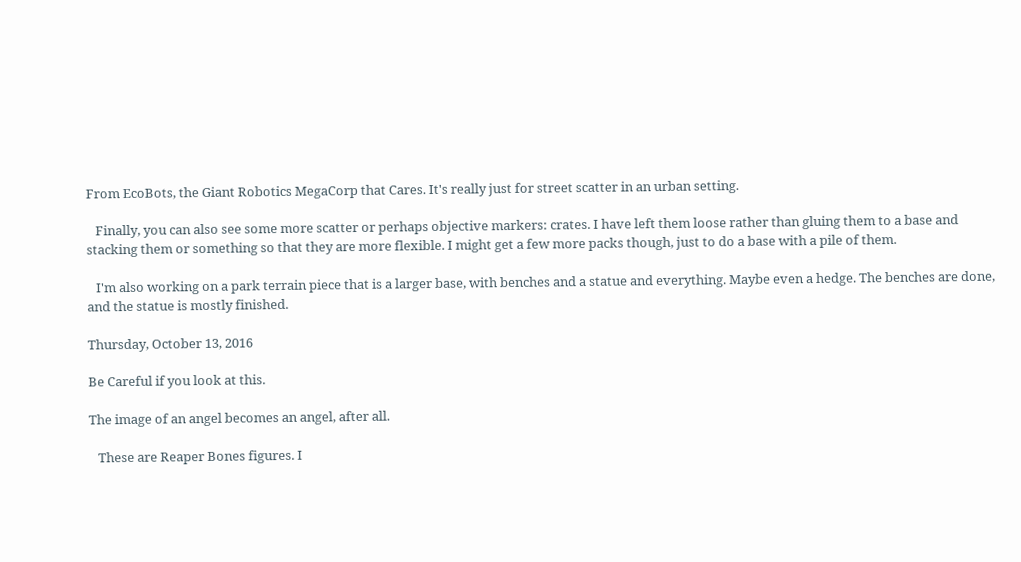From EcoBots, the Giant Robotics MegaCorp that Cares. It's really just for street scatter in an urban setting.

   Finally, you can also see some more scatter or perhaps objective markers: crates. I have left them loose rather than gluing them to a base and stacking them or something so that they are more flexible. I might get a few more packs though, just to do a base with a pile of them.

   I'm also working on a park terrain piece that is a larger base, with benches and a statue and everything. Maybe even a hedge. The benches are done, and the statue is mostly finished.

Thursday, October 13, 2016

Be Careful if you look at this.

The image of an angel becomes an angel, after all.

   These are Reaper Bones figures. I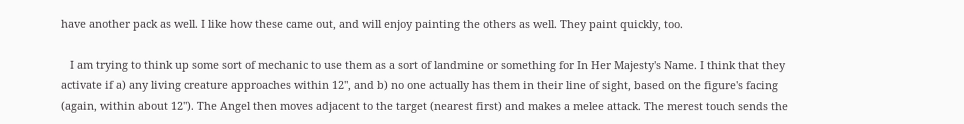have another pack as well. I like how these came out, and will enjoy painting the others as well. They paint quickly, too.

   I am trying to think up some sort of mechanic to use them as a sort of landmine or something for In Her Majesty's Name. I think that they activate if a) any living creature approaches within 12", and b) no one actually has them in their line of sight, based on the figure's facing (again, within about 12"). The Angel then moves adjacent to the target (nearest first) and makes a melee attack. The merest touch sends the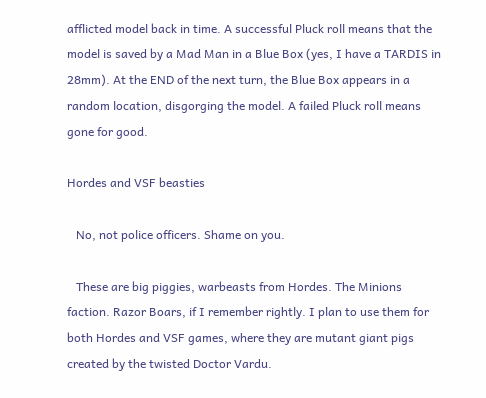afflicted model back in time. A successful Pluck roll means that the model is saved by a Mad Man in a Blue Box (yes, I have a TARDIS in 28mm). At the END of the next turn, the Blue Box appears in a random location, disgorging the model. A failed Pluck roll means gone for good.

Hordes and VSF beasties

   No, not police officers. Shame on you.

   These are big piggies, warbeasts from Hordes. The Minions faction. Razor Boars, if I remember rightly. I plan to use them for both Hordes and VSF games, where they are mutant giant pigs created by the twisted Doctor Vardu.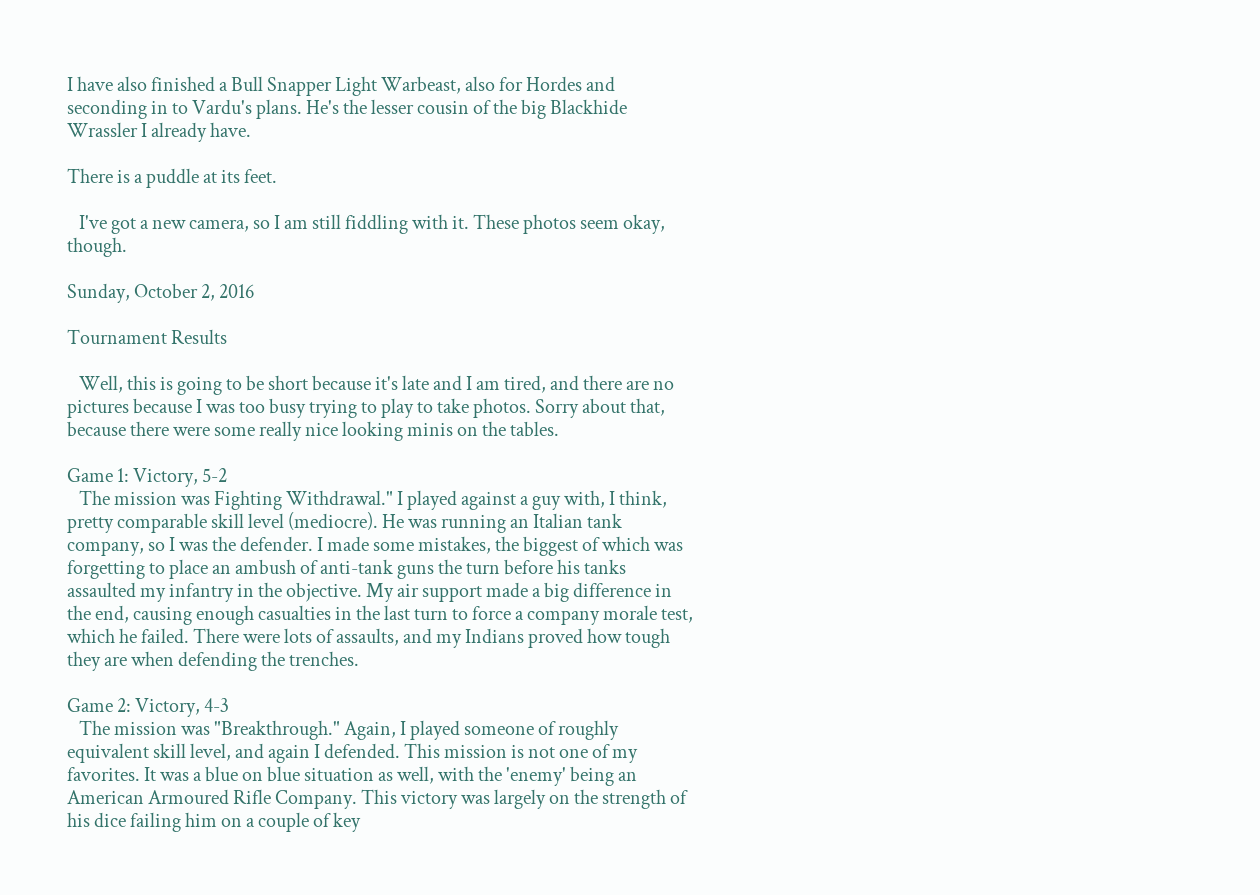I have also finished a Bull Snapper Light Warbeast, also for Hordes and seconding in to Vardu's plans. He's the lesser cousin of the big Blackhide Wrassler I already have.

There is a puddle at its feet.

   I've got a new camera, so I am still fiddling with it. These photos seem okay, though.

Sunday, October 2, 2016

Tournament Results

   Well, this is going to be short because it's late and I am tired, and there are no pictures because I was too busy trying to play to take photos. Sorry about that, because there were some really nice looking minis on the tables.

Game 1: Victory, 5-2
   The mission was Fighting Withdrawal." I played against a guy with, I think, pretty comparable skill level (mediocre). He was running an Italian tank company, so I was the defender. I made some mistakes, the biggest of which was forgetting to place an ambush of anti-tank guns the turn before his tanks assaulted my infantry in the objective. My air support made a big difference in the end, causing enough casualties in the last turn to force a company morale test, which he failed. There were lots of assaults, and my Indians proved how tough they are when defending the trenches.

Game 2: Victory, 4-3
   The mission was "Breakthrough." Again, I played someone of roughly equivalent skill level, and again I defended. This mission is not one of my favorites. It was a blue on blue situation as well, with the 'enemy' being an American Armoured Rifle Company. This victory was largely on the strength of his dice failing him on a couple of key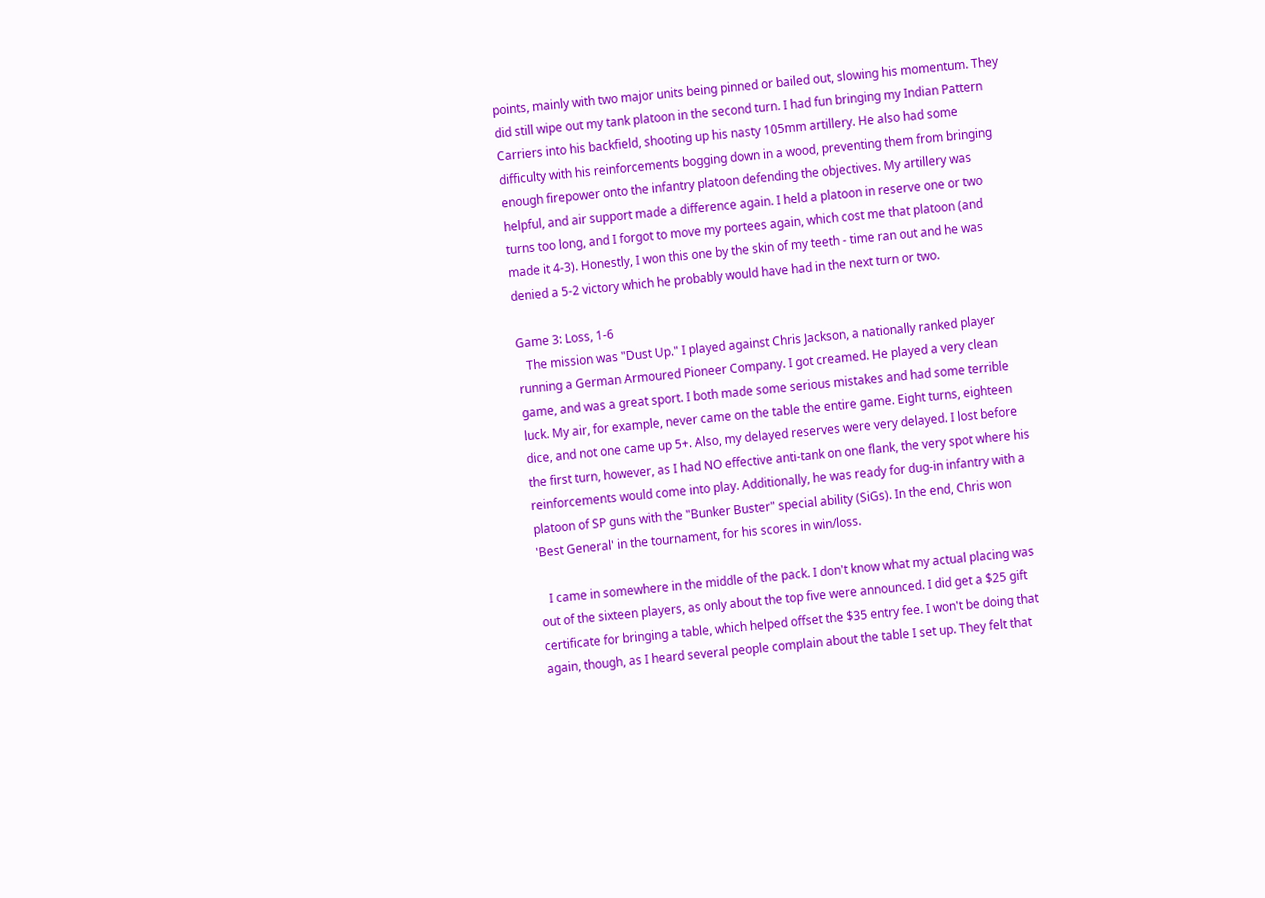points, mainly with two major units being pinned or bailed out, slowing his momentum. They did still wipe out my tank platoon in the second turn. I had fun bringing my Indian Pattern Carriers into his backfield, shooting up his nasty 105mm artillery. He also had some difficulty with his reinforcements bogging down in a wood, preventing them from bringing enough firepower onto the infantry platoon defending the objectives. My artillery was helpful, and air support made a difference again. I held a platoon in reserve one or two turns too long, and I forgot to move my portees again, which cost me that platoon (and made it 4-3). Honestly, I won this one by the skin of my teeth - time ran out and he was denied a 5-2 victory which he probably would have had in the next turn or two.

Game 3: Loss, 1-6
   The mission was "Dust Up." I played against Chris Jackson, a nationally ranked player running a German Armoured Pioneer Company. I got creamed. He played a very clean game, and was a great sport. I both made some serious mistakes and had some terrible luck. My air, for example, never came on the table the entire game. Eight turns, eighteen dice, and not one came up 5+. Also, my delayed reserves were very delayed. I lost before the first turn, however, as I had NO effective anti-tank on one flank, the very spot where his reinforcements would come into play. Additionally, he was ready for dug-in infantry with a platoon of SP guns with the "Bunker Buster" special ability (SiGs). In the end, Chris won 'Best General' in the tournament, for his scores in win/loss.

   I came in somewhere in the middle of the pack. I don't know what my actual placing was out of the sixteen players, as only about the top five were announced. I did get a $25 gift certificate for bringing a table, which helped offset the $35 entry fee. I won't be doing that again, though, as I heard several people complain about the table I set up. They felt that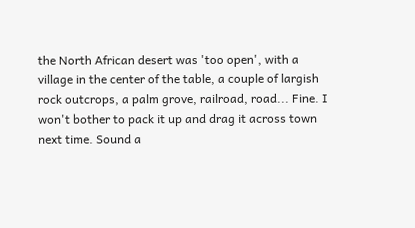the North African desert was 'too open', with a village in the center of the table, a couple of largish rock outcrops, a palm grove, railroad, road... Fine. I won't bother to pack it up and drag it across town next time. Sound a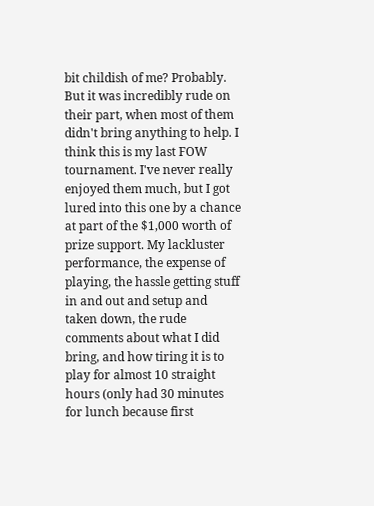bit childish of me? Probably. But it was incredibly rude on their part, when most of them didn't bring anything to help. I think this is my last FOW tournament. I've never really enjoyed them much, but I got lured into this one by a chance at part of the $1,000 worth of prize support. My lackluster performance, the expense of playing, the hassle getting stuff in and out and setup and taken down, the rude comments about what I did bring, and how tiring it is to play for almost 10 straight hours (only had 30 minutes for lunch because first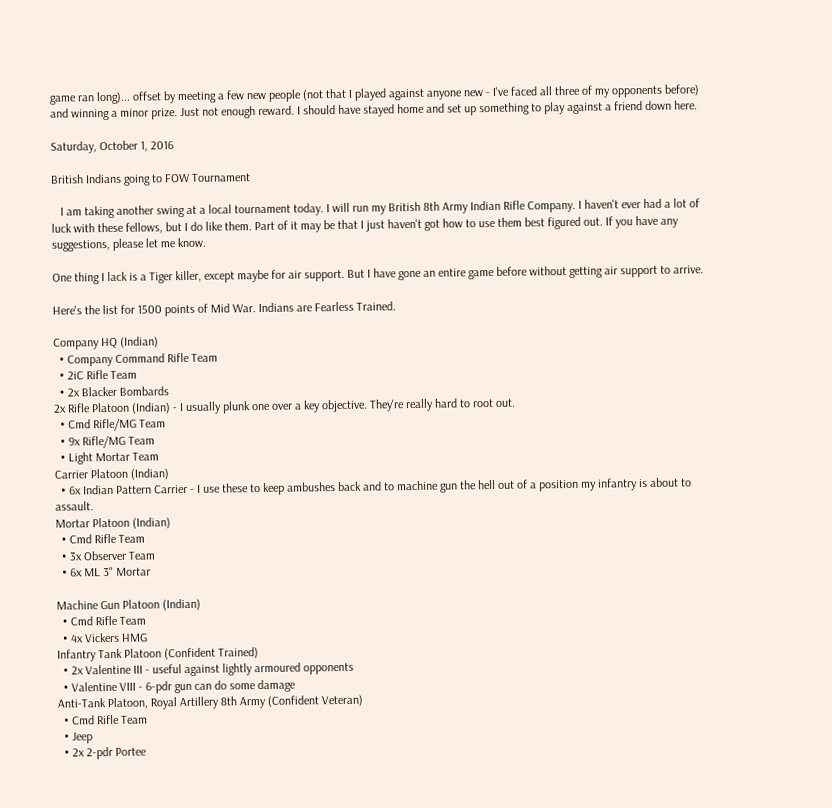game ran long)... offset by meeting a few new people (not that I played against anyone new - I've faced all three of my opponents before) and winning a minor prize. Just not enough reward. I should have stayed home and set up something to play against a friend down here.

Saturday, October 1, 2016

British Indians going to FOW Tournament

   I am taking another swing at a local tournament today. I will run my British 8th Army Indian Rifle Company. I haven't ever had a lot of luck with these fellows, but I do like them. Part of it may be that I just haven't got how to use them best figured out. If you have any suggestions, please let me know.

One thing I lack is a Tiger killer, except maybe for air support. But I have gone an entire game before without getting air support to arrive.

Here's the list for 1500 points of Mid War. Indians are Fearless Trained.

Company HQ (Indian)
  • Company Command Rifle Team
  • 2iC Rifle Team
  • 2x Blacker Bombards
2x Rifle Platoon (Indian) - I usually plunk one over a key objective. They're really hard to root out.
  • Cmd Rifle/MG Team
  • 9x Rifle/MG Team
  • Light Mortar Team
Carrier Platoon (Indian)
  • 6x Indian Pattern Carrier - I use these to keep ambushes back and to machine gun the hell out of a position my infantry is about to assault.
Mortar Platoon (Indian)
  • Cmd Rifle Team
  • 3x Observer Team
  • 6x ML 3" Mortar

Machine Gun Platoon (Indian)
  • Cmd Rifle Team
  • 4x Vickers HMG
Infantry Tank Platoon (Confident Trained)
  • 2x Valentine III - useful against lightly armoured opponents
  • Valentine VIII - 6-pdr gun can do some damage
Anti-Tank Platoon, Royal Artillery 8th Army (Confident Veteran)
  • Cmd Rifle Team
  • Jeep
  • 2x 2-pdr Portee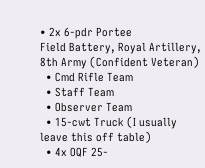• 2x 6-pdr Portee
Field Battery, Royal Artillery, 8th Army (Confident Veteran)
  • Cmd Rifle Team
  • Staff Team
  • Observer Team
  • 15-cwt Truck (I usually leave this off table)
  • 4x OQF 25-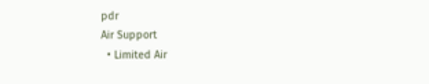pdr
Air Support
  • Limited Air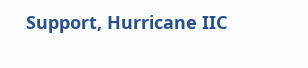Support, Hurricane IIC